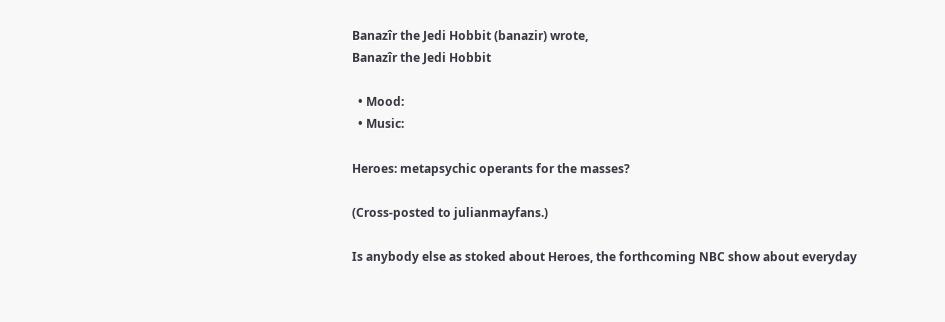Banazîr the Jedi Hobbit (banazir) wrote,
Banazîr the Jedi Hobbit

  • Mood:
  • Music:

Heroes: metapsychic operants for the masses?

(Cross-posted to julianmayfans.)

Is anybody else as stoked about Heroes, the forthcoming NBC show about everyday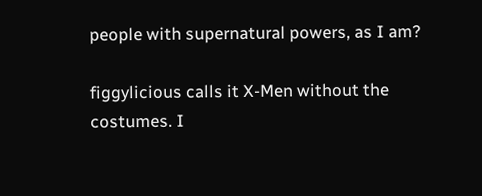people with supernatural powers, as I am?

figgylicious calls it X-Men without the costumes. I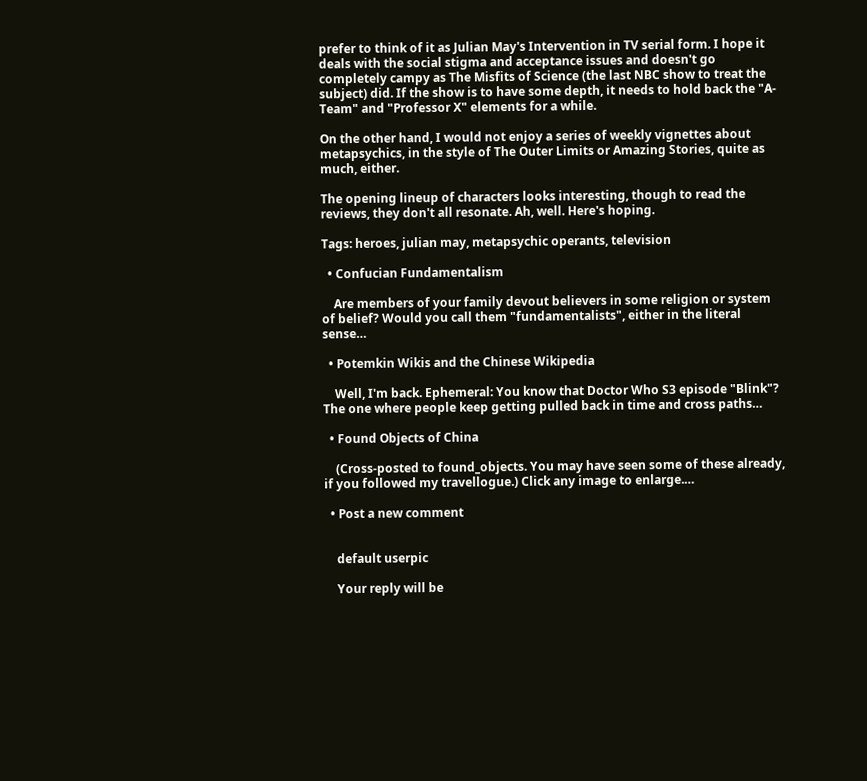prefer to think of it as Julian May's Intervention in TV serial form. I hope it deals with the social stigma and acceptance issues and doesn't go completely campy as The Misfits of Science (the last NBC show to treat the subject) did. If the show is to have some depth, it needs to hold back the "A-Team" and "Professor X" elements for a while.

On the other hand, I would not enjoy a series of weekly vignettes about metapsychics, in the style of The Outer Limits or Amazing Stories, quite as much, either.

The opening lineup of characters looks interesting, though to read the reviews, they don't all resonate. Ah, well. Here's hoping.

Tags: heroes, julian may, metapsychic operants, television

  • Confucian Fundamentalism

    Are members of your family devout believers in some religion or system of belief? Would you call them "fundamentalists", either in the literal sense…

  • Potemkin Wikis and the Chinese Wikipedia

    Well, I'm back. Ephemeral: You know that Doctor Who S3 episode "Blink"? The one where people keep getting pulled back in time and cross paths…

  • Found Objects of China

    (Cross-posted to found_objects. You may have seen some of these already, if you followed my travellogue.) Click any image to enlarge.…

  • Post a new comment


    default userpic

    Your reply will be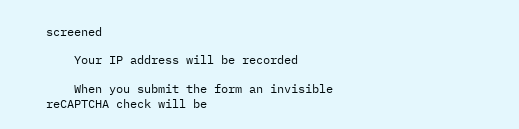screened

    Your IP address will be recorded

    When you submit the form an invisible reCAPTCHA check will be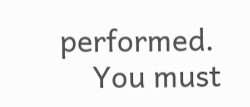performed.
    You must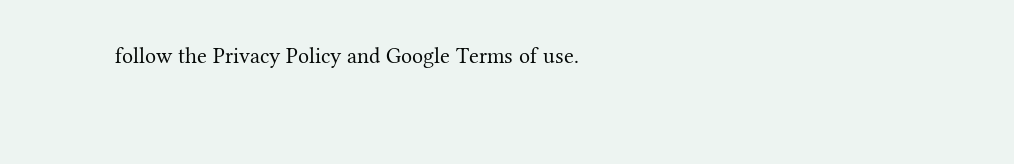follow the Privacy Policy and Google Terms of use.